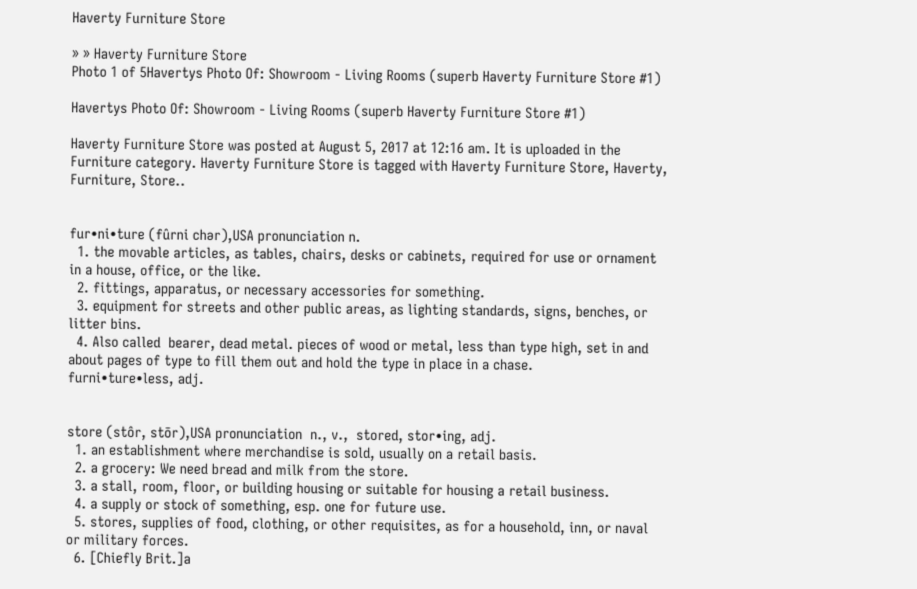Haverty Furniture Store

» » Haverty Furniture Store
Photo 1 of 5Havertys Photo Of: Showroom - Living Rooms (superb Haverty Furniture Store #1)

Havertys Photo Of: Showroom - Living Rooms (superb Haverty Furniture Store #1)

Haverty Furniture Store was posted at August 5, 2017 at 12:16 am. It is uploaded in the Furniture category. Haverty Furniture Store is tagged with Haverty Furniture Store, Haverty, Furniture, Store..


fur•ni•ture (fûrni chər),USA pronunciation n.
  1. the movable articles, as tables, chairs, desks or cabinets, required for use or ornament in a house, office, or the like.
  2. fittings, apparatus, or necessary accessories for something.
  3. equipment for streets and other public areas, as lighting standards, signs, benches, or litter bins.
  4. Also called  bearer, dead metal. pieces of wood or metal, less than type high, set in and about pages of type to fill them out and hold the type in place in a chase.
furni•ture•less, adj.


store (stôr, stōr),USA pronunciation  n., v.,  stored, stor•ing, adj.
  1. an establishment where merchandise is sold, usually on a retail basis.
  2. a grocery: We need bread and milk from the store.
  3. a stall, room, floor, or building housing or suitable for housing a retail business.
  4. a supply or stock of something, esp. one for future use.
  5. stores, supplies of food, clothing, or other requisites, as for a household, inn, or naval or military forces.
  6. [Chiefly Brit.]a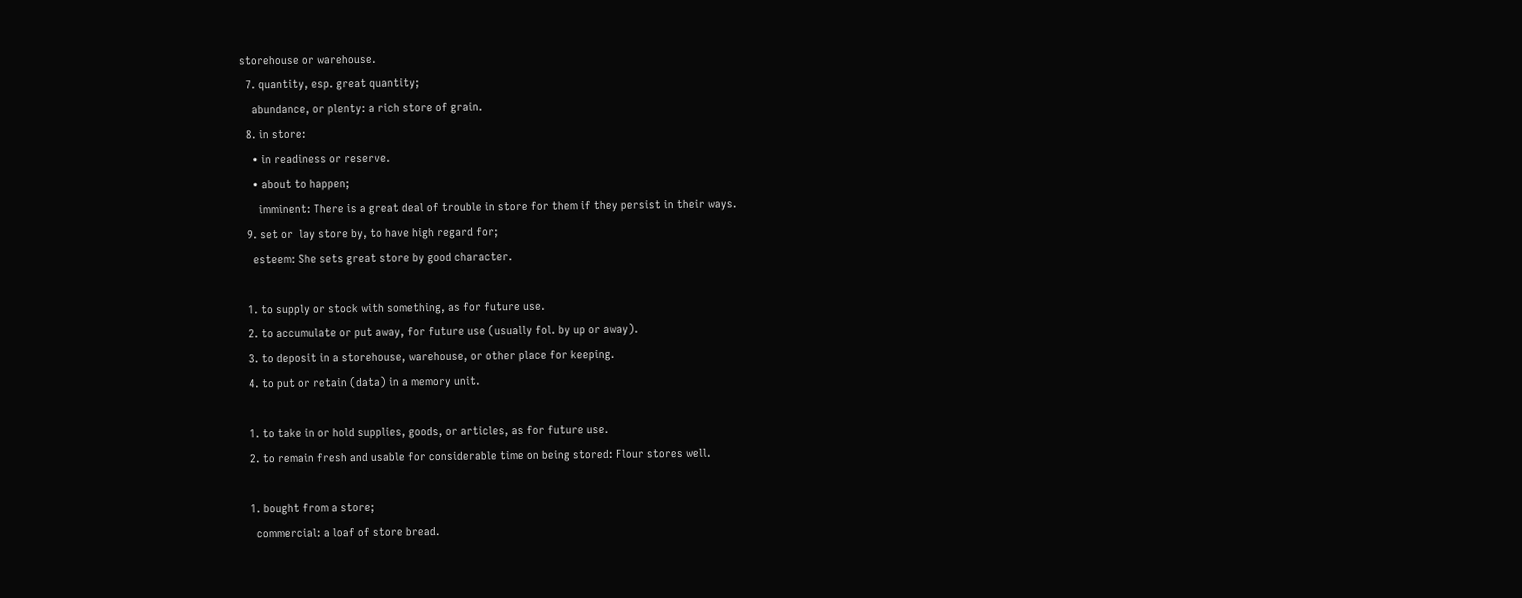storehouse or warehouse.
  7. quantity, esp. great quantity;
    abundance, or plenty: a rich store of grain.
  8. in store:
    • in readiness or reserve.
    • about to happen;
      imminent: There is a great deal of trouble in store for them if they persist in their ways.
  9. set or  lay store by, to have high regard for;
    esteem: She sets great store by good character.

  1. to supply or stock with something, as for future use.
  2. to accumulate or put away, for future use (usually fol. by up or away).
  3. to deposit in a storehouse, warehouse, or other place for keeping.
  4. to put or retain (data) in a memory unit.

  1. to take in or hold supplies, goods, or articles, as for future use.
  2. to remain fresh and usable for considerable time on being stored: Flour stores well.

  1. bought from a store;
    commercial: a loaf of store bread.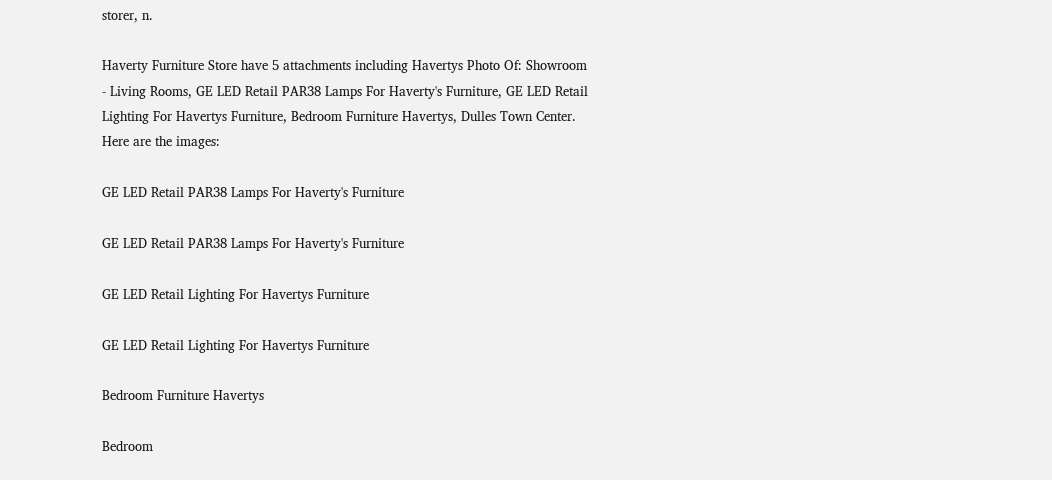storer, n.

Haverty Furniture Store have 5 attachments including Havertys Photo Of: Showroom - Living Rooms, GE LED Retail PAR38 Lamps For Haverty's Furniture, GE LED Retail Lighting For Havertys Furniture, Bedroom Furniture Havertys, Dulles Town Center. Here are the images:

GE LED Retail PAR38 Lamps For Haverty's Furniture

GE LED Retail PAR38 Lamps For Haverty's Furniture

GE LED Retail Lighting For Havertys Furniture

GE LED Retail Lighting For Havertys Furniture

Bedroom Furniture Havertys

Bedroom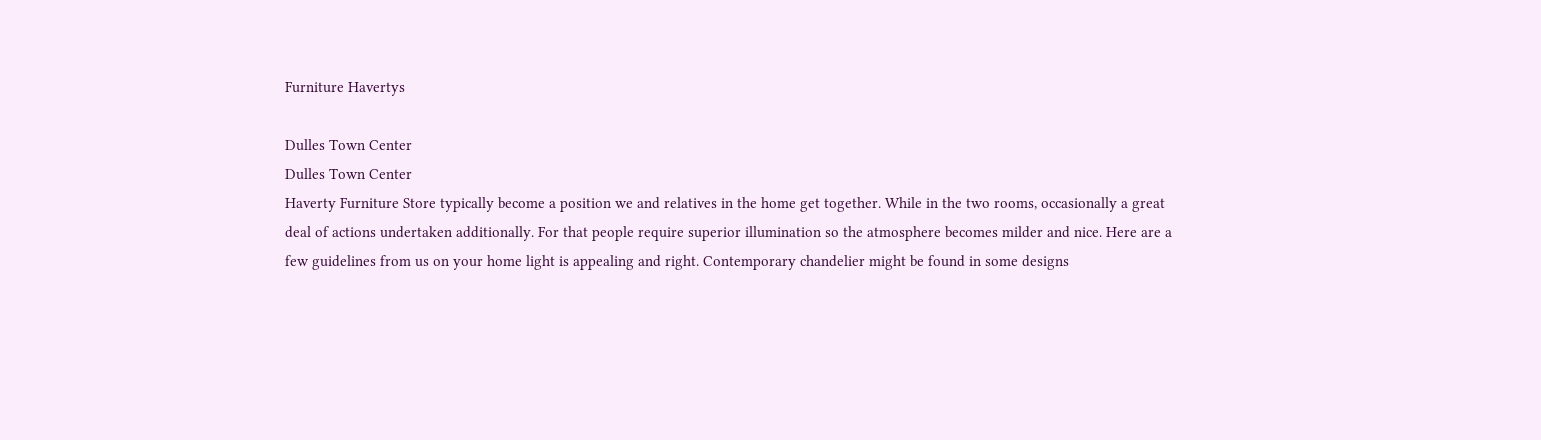Furniture Havertys

Dulles Town Center
Dulles Town Center
Haverty Furniture Store typically become a position we and relatives in the home get together. While in the two rooms, occasionally a great deal of actions undertaken additionally. For that people require superior illumination so the atmosphere becomes milder and nice. Here are a few guidelines from us on your home light is appealing and right. Contemporary chandelier might be found in some designs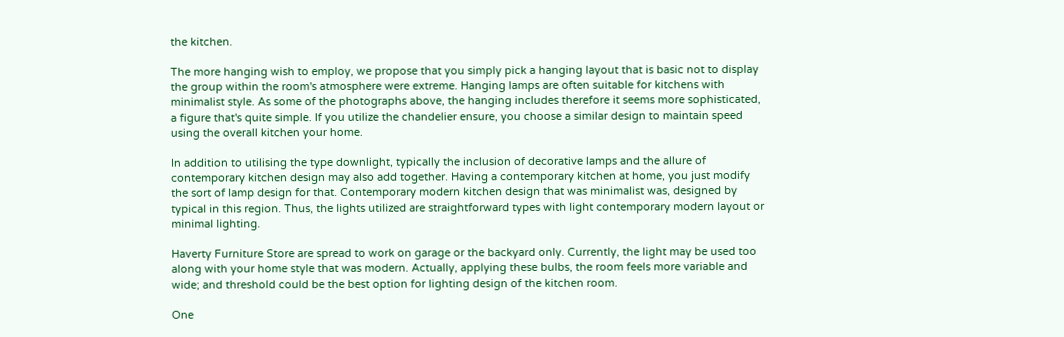the kitchen.

The more hanging wish to employ, we propose that you simply pick a hanging layout that is basic not to display the group within the room's atmosphere were extreme. Hanging lamps are often suitable for kitchens with minimalist style. As some of the photographs above, the hanging includes therefore it seems more sophisticated, a figure that's quite simple. If you utilize the chandelier ensure, you choose a similar design to maintain speed using the overall kitchen your home.

In addition to utilising the type downlight, typically the inclusion of decorative lamps and the allure of contemporary kitchen design may also add together. Having a contemporary kitchen at home, you just modify the sort of lamp design for that. Contemporary modern kitchen design that was minimalist was, designed by typical in this region. Thus, the lights utilized are straightforward types with light contemporary modern layout or minimal lighting.

Haverty Furniture Store are spread to work on garage or the backyard only. Currently, the light may be used too along with your home style that was modern. Actually, applying these bulbs, the room feels more variable and wide; and threshold could be the best option for lighting design of the kitchen room.

One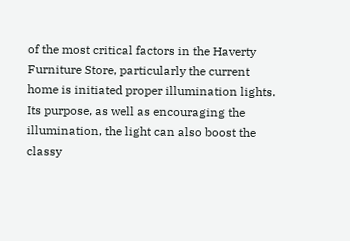of the most critical factors in the Haverty Furniture Store, particularly the current home is initiated proper illumination lights. Its purpose, as well as encouraging the illumination, the light can also boost the classy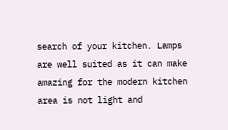search of your kitchen. Lamps are well suited as it can make amazing for the modern kitchen area is not light and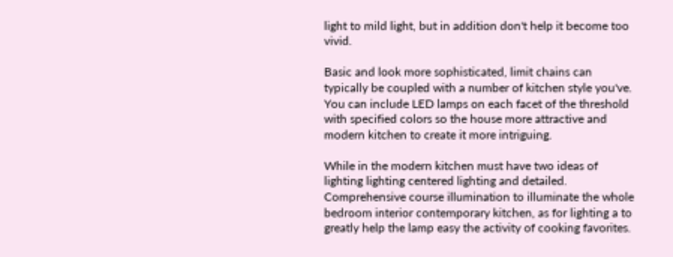light to mild light, but in addition don't help it become too vivid.

Basic and look more sophisticated, limit chains can typically be coupled with a number of kitchen style you've. You can include LED lamps on each facet of the threshold with specified colors so the house more attractive and modern kitchen to create it more intriguing.

While in the modern kitchen must have two ideas of lighting lighting centered lighting and detailed. Comprehensive course illumination to illuminate the whole bedroom interior contemporary kitchen, as for lighting a to greatly help the lamp easy the activity of cooking favorites.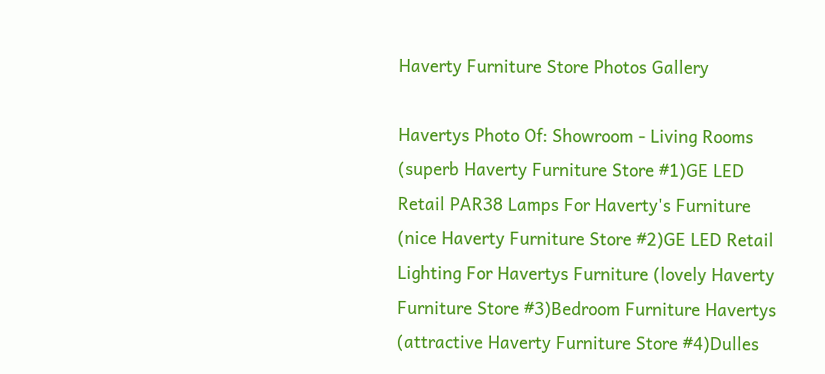Haverty Furniture Store Photos Gallery

Havertys Photo Of: Showroom - Living Rooms (superb Haverty Furniture Store #1)GE LED Retail PAR38 Lamps For Haverty's Furniture (nice Haverty Furniture Store #2)GE LED Retail Lighting For Havertys Furniture (lovely Haverty Furniture Store #3)Bedroom Furniture Havertys (attractive Haverty Furniture Store #4)Dulles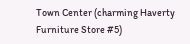Town Center (charming Haverty Furniture Store #5)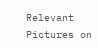Relevant Pictures on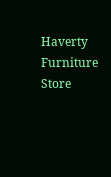Haverty Furniture Store